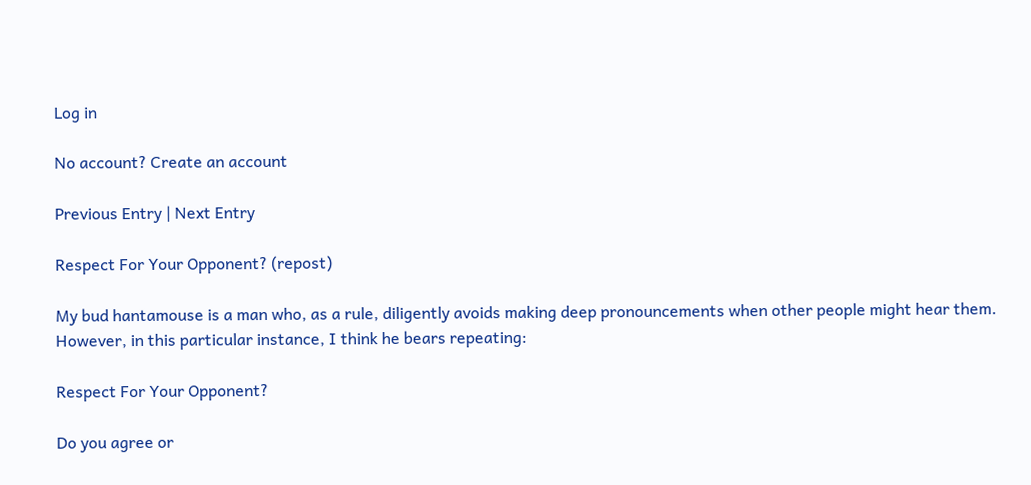Log in

No account? Create an account

Previous Entry | Next Entry

Respect For Your Opponent? (repost)

My bud hantamouse is a man who, as a rule, diligently avoids making deep pronouncements when other people might hear them. However, in this particular instance, I think he bears repeating:

Respect For Your Opponent?

Do you agree or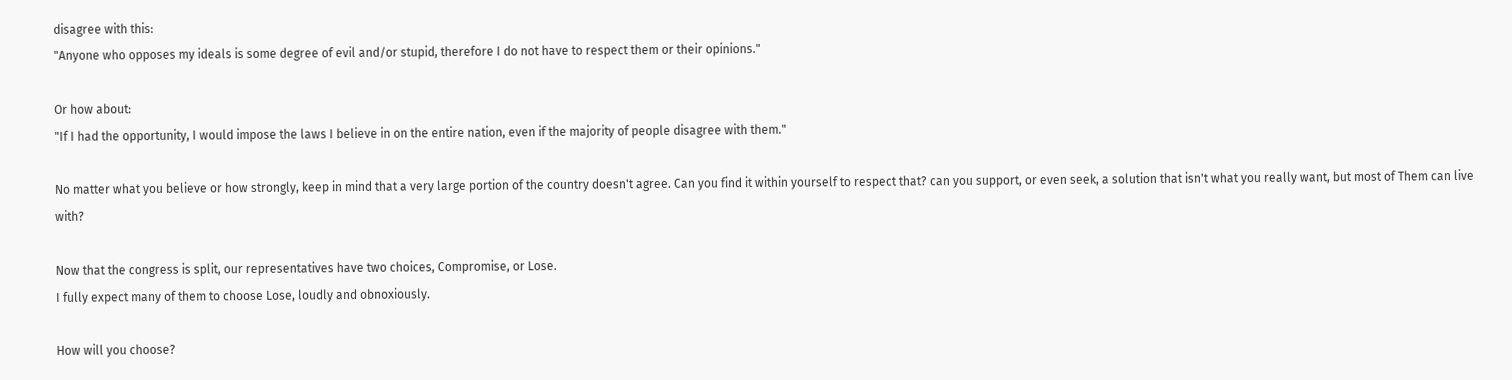disagree with this:
"Anyone who opposes my ideals is some degree of evil and/or stupid, therefore I do not have to respect them or their opinions."

Or how about:
"If I had the opportunity, I would impose the laws I believe in on the entire nation, even if the majority of people disagree with them."

No matter what you believe or how strongly, keep in mind that a very large portion of the country doesn't agree. Can you find it within yourself to respect that? can you support, or even seek, a solution that isn't what you really want, but most of Them can live with?

Now that the congress is split, our representatives have two choices, Compromise, or Lose.
I fully expect many of them to choose Lose, loudly and obnoxiously.

How will you choose?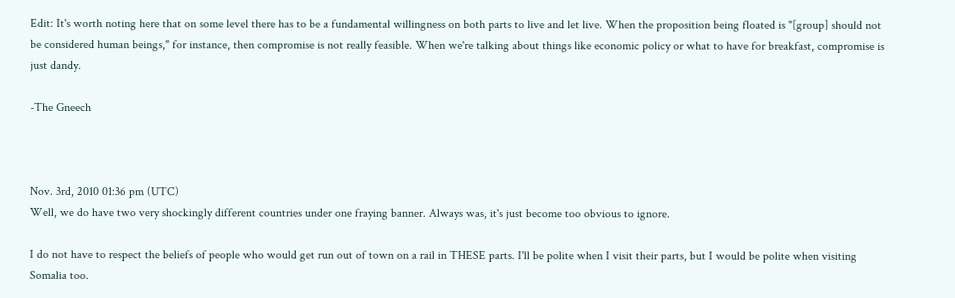Edit: It's worth noting here that on some level there has to be a fundamental willingness on both parts to live and let live. When the proposition being floated is "[group] should not be considered human beings," for instance, then compromise is not really feasible. When we're talking about things like economic policy or what to have for breakfast, compromise is just dandy.

-The Gneech



Nov. 3rd, 2010 01:36 pm (UTC)
Well, we do have two very shockingly different countries under one fraying banner. Always was, it's just become too obvious to ignore.

I do not have to respect the beliefs of people who would get run out of town on a rail in THESE parts. I'll be polite when I visit their parts, but I would be polite when visiting Somalia too.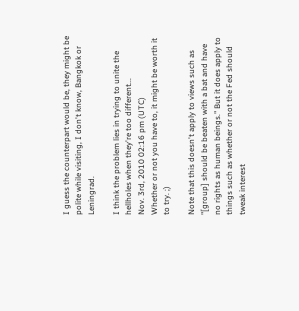I guess the counterpart would be, they might be polite while visiting, I don't know, Bangkok or Leningrad.

I think the problem lies in trying to unite the hellholes when they're too different...
Nov. 3rd, 2010 02:16 pm (UTC)
Whether or not you have to, it might be worth it to try. ;)

Note that this doesn't apply to views such as "[group] should be beaten with a bat and have no rights as human beings." But it does apply to things such as whether or not the Fed should tweak interest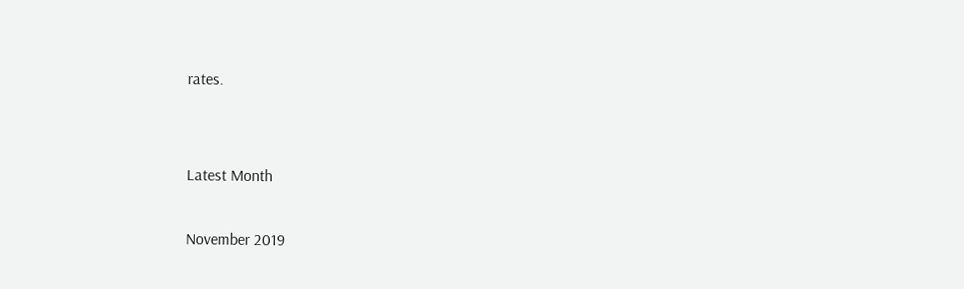rates.


Latest Month

November 2019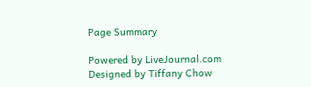Page Summary

Powered by LiveJournal.com
Designed by Tiffany Chow